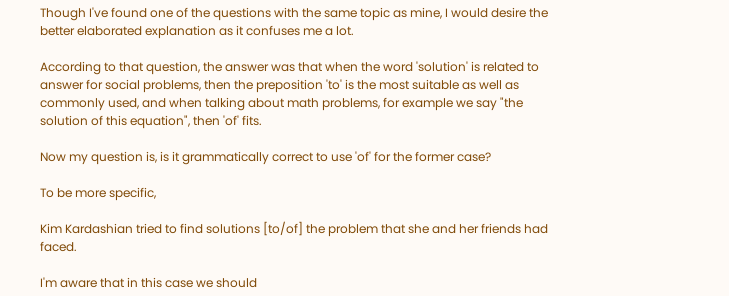Though I've found one of the questions with the same topic as mine, I would desire the better elaborated explanation as it confuses me a lot.

According to that question, the answer was that when the word 'solution' is related to answer for social problems, then the preposition 'to' is the most suitable as well as commonly used, and when talking about math problems, for example we say "the solution of this equation", then 'of' fits.

Now my question is, is it grammatically correct to use 'of' for the former case?

To be more specific,

Kim Kardashian tried to find solutions [to/of] the problem that she and her friends had faced.

I'm aware that in this case we should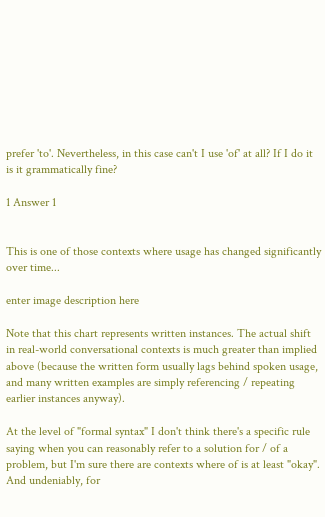prefer 'to'. Nevertheless, in this case can't I use 'of' at all? If I do it is it grammatically fine?

1 Answer 1


This is one of those contexts where usage has changed significantly over time...

enter image description here

Note that this chart represents written instances. The actual shift in real-world conversational contexts is much greater than implied above (because the written form usually lags behind spoken usage, and many written examples are simply referencing / repeating earlier instances anyway).

At the level of "formal syntax" I don't think there's a specific rule saying when you can reasonably refer to a solution for / of a problem, but I'm sure there are contexts where of is at least "okay". And undeniably, for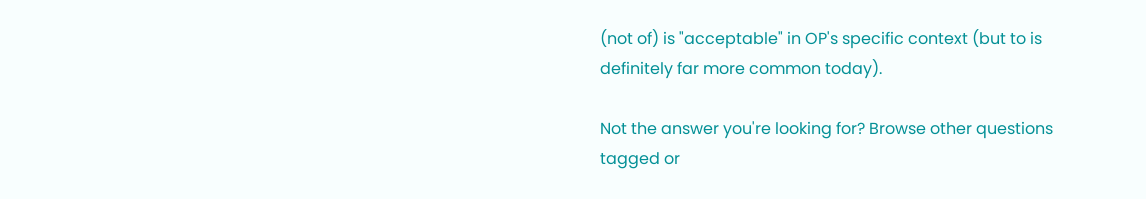(not of) is "acceptable" in OP's specific context (but to is definitely far more common today).

Not the answer you're looking for? Browse other questions tagged or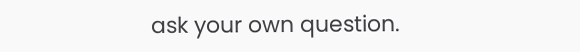ask your own question.